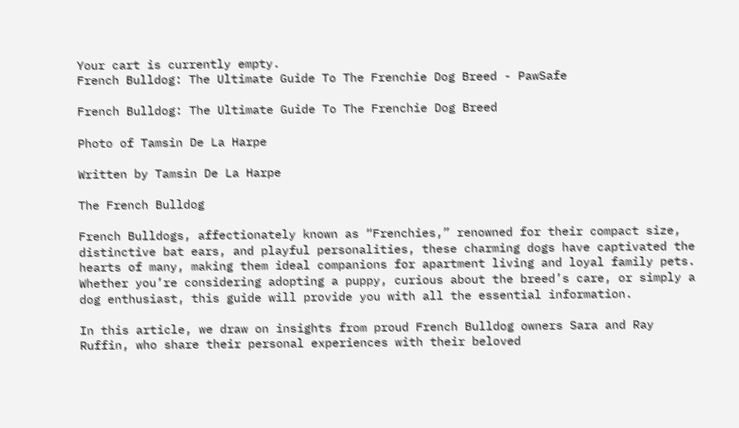Your cart is currently empty.
French Bulldog: The Ultimate Guide To The Frenchie Dog Breed - PawSafe

French Bulldog: The Ultimate Guide To The Frenchie Dog Breed

Photo of Tamsin De La Harpe

Written by Tamsin De La Harpe

The French Bulldog

French Bulldogs, affectionately known as “Frenchies,” renowned for their compact size, distinctive bat ears, and playful personalities, these charming dogs have captivated the hearts of many, making them ideal companions for apartment living and loyal family pets. Whether you’re considering adopting a puppy, curious about the breed’s care, or simply a dog enthusiast, this guide will provide you with all the essential information.

In this article, we draw on insights from proud French Bulldog owners Sara and Ray Ruffin, who share their personal experiences with their beloved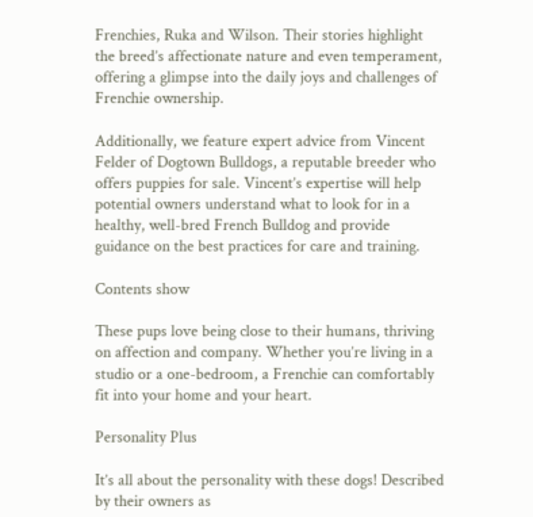Frenchies, Ruka and Wilson. Their stories highlight the breed’s affectionate nature and even temperament, offering a glimpse into the daily joys and challenges of Frenchie ownership.

Additionally, we feature expert advice from Vincent Felder of Dogtown Bulldogs, a reputable breeder who offers puppies for sale. Vincent’s expertise will help potential owners understand what to look for in a healthy, well-bred French Bulldog and provide guidance on the best practices for care and training.

Contents show

These pups love being close to their humans, thriving on affection and company. Whether you’re living in a studio or a one-bedroom, a Frenchie can comfortably fit into your home and your heart.

Personality Plus

It’s all about the personality with these dogs! Described by their owners as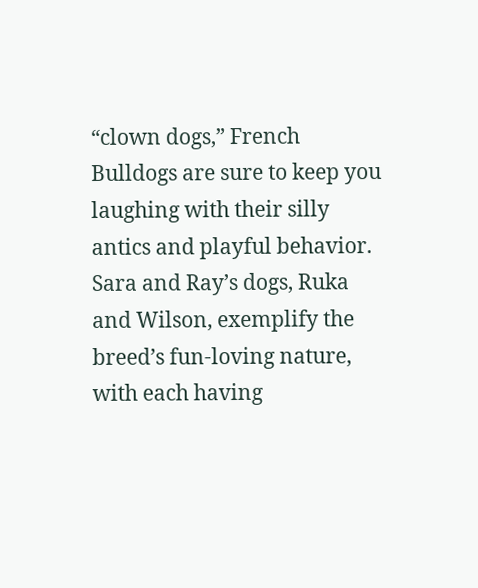“clown dogs,” French Bulldogs are sure to keep you laughing with their silly antics and playful behavior. Sara and Ray’s dogs, Ruka and Wilson, exemplify the breed’s fun-loving nature, with each having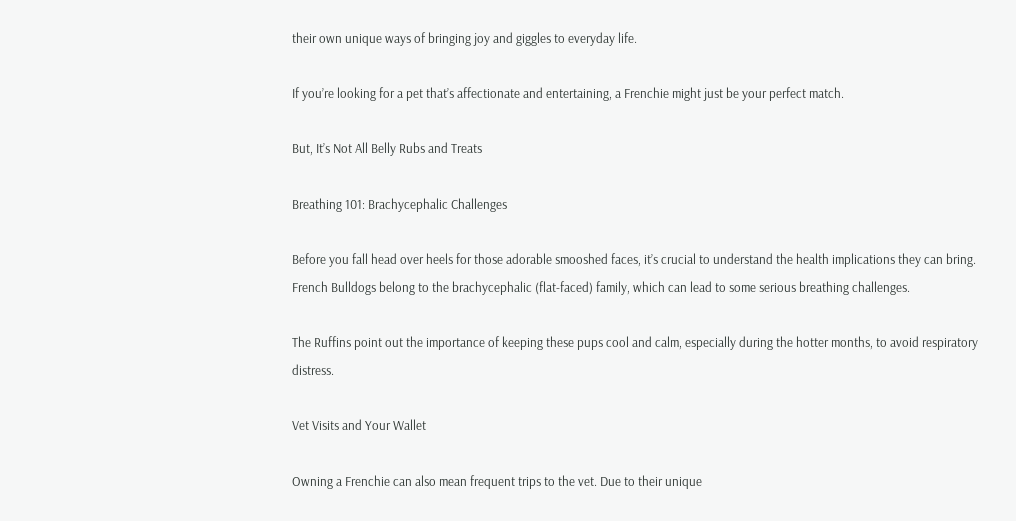their own unique ways of bringing joy and giggles to everyday life.

If you’re looking for a pet that’s affectionate and entertaining, a Frenchie might just be your perfect match.

But, It’s Not All Belly Rubs and Treats

Breathing 101: Brachycephalic Challenges

Before you fall head over heels for those adorable smooshed faces, it’s crucial to understand the health implications they can bring. French Bulldogs belong to the brachycephalic (flat-faced) family, which can lead to some serious breathing challenges.

The Ruffins point out the importance of keeping these pups cool and calm, especially during the hotter months, to avoid respiratory distress.

Vet Visits and Your Wallet

Owning a Frenchie can also mean frequent trips to the vet. Due to their unique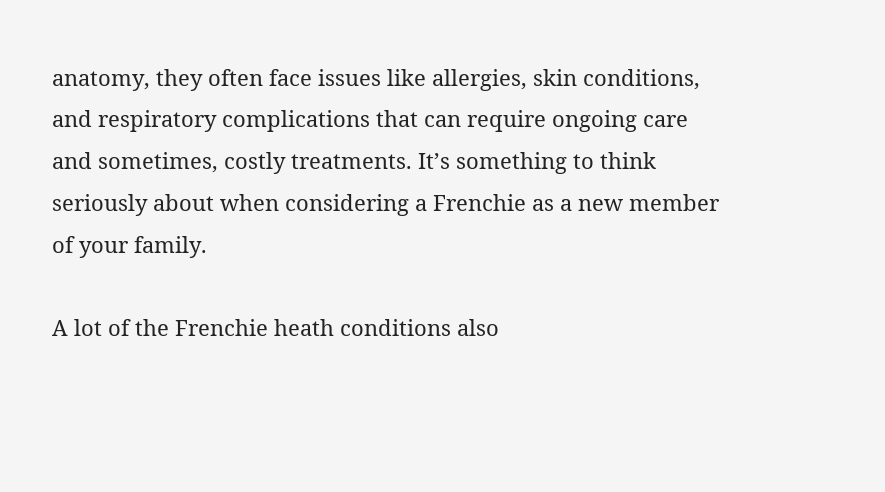anatomy, they often face issues like allergies, skin conditions, and respiratory complications that can require ongoing care and sometimes, costly treatments. It’s something to think seriously about when considering a Frenchie as a new member of your family.

A lot of the Frenchie heath conditions also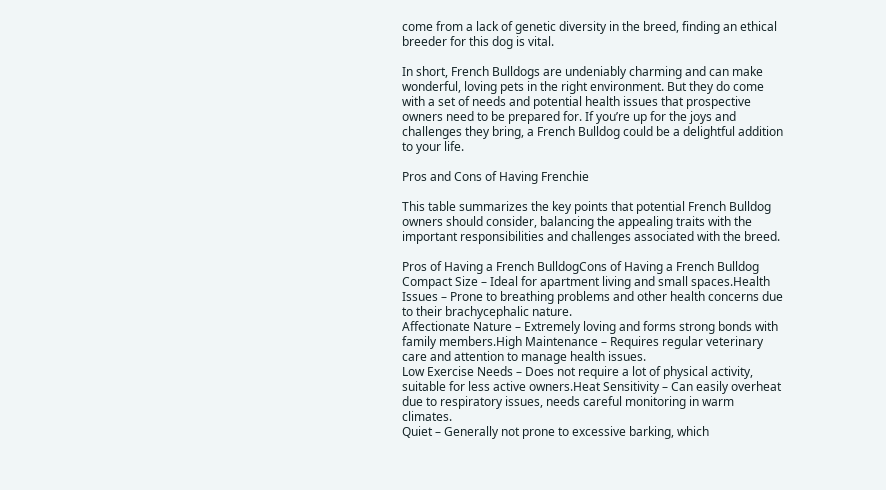come from a lack of genetic diversity in the breed, finding an ethical breeder for this dog is vital.

In short, French Bulldogs are undeniably charming and can make wonderful, loving pets in the right environment. But they do come with a set of needs and potential health issues that prospective owners need to be prepared for. If you’re up for the joys and challenges they bring, a French Bulldog could be a delightful addition to your life.

Pros and Cons of Having Frenchie

This table summarizes the key points that potential French Bulldog owners should consider, balancing the appealing traits with the important responsibilities and challenges associated with the breed.

Pros of Having a French BulldogCons of Having a French Bulldog
Compact Size – Ideal for apartment living and small spaces.Health Issues – Prone to breathing problems and other health concerns due to their brachycephalic nature.
Affectionate Nature – Extremely loving and forms strong bonds with family members.High Maintenance – Requires regular veterinary care and attention to manage health issues.
Low Exercise Needs – Does not require a lot of physical activity, suitable for less active owners.Heat Sensitivity – Can easily overheat due to respiratory issues, needs careful monitoring in warm climates.
Quiet – Generally not prone to excessive barking, which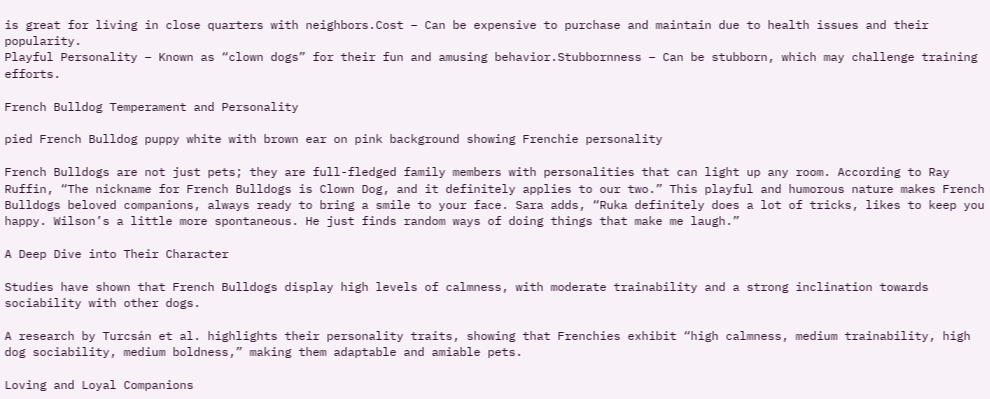is great for living in close quarters with neighbors.Cost – Can be expensive to purchase and maintain due to health issues and their popularity.
Playful Personality – Known as “clown dogs” for their fun and amusing behavior.Stubbornness – Can be stubborn, which may challenge training efforts.

French Bulldog Temperament and Personality

pied French Bulldog puppy white with brown ear on pink background showing Frenchie personality

French Bulldogs are not just pets; they are full-fledged family members with personalities that can light up any room. According to Ray Ruffin, “The nickname for French Bulldogs is Clown Dog, and it definitely applies to our two.” This playful and humorous nature makes French Bulldogs beloved companions, always ready to bring a smile to your face. Sara adds, “Ruka definitely does a lot of tricks, likes to keep you happy. Wilson’s a little more spontaneous. He just finds random ways of doing things that make me laugh.”

A Deep Dive into Their Character

Studies have shown that French Bulldogs display high levels of calmness, with moderate trainability and a strong inclination towards sociability with other dogs.

A research by Turcsán et al. highlights their personality traits, showing that Frenchies exhibit “high calmness, medium trainability, high dog sociability, medium boldness,” making them adaptable and amiable pets.

Loving and Loyal Companions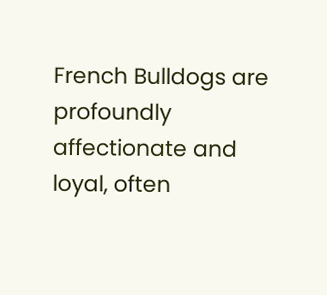French Bulldogs are profoundly affectionate and loyal, often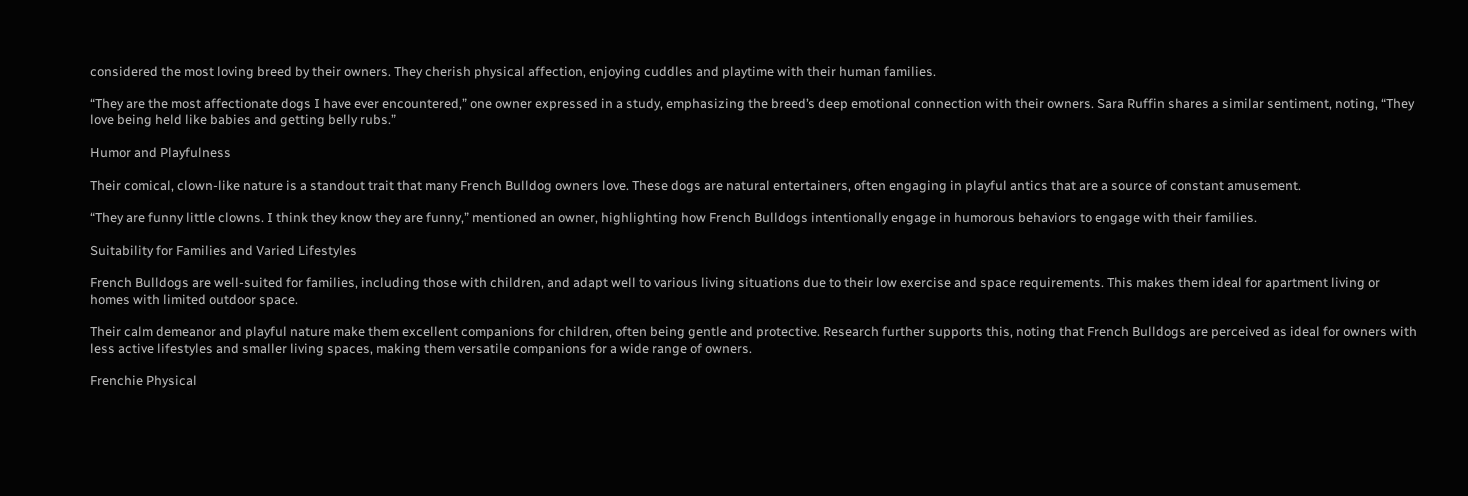considered the most loving breed by their owners. They cherish physical affection, enjoying cuddles and playtime with their human families.

“They are the most affectionate dogs I have ever encountered,” one owner expressed in a study, emphasizing the breed’s deep emotional connection with their owners. Sara Ruffin shares a similar sentiment, noting, “They love being held like babies and getting belly rubs.”

Humor and Playfulness

Their comical, clown-like nature is a standout trait that many French Bulldog owners love. These dogs are natural entertainers, often engaging in playful antics that are a source of constant amusement.

“They are funny little clowns. I think they know they are funny,” mentioned an owner, highlighting how French Bulldogs intentionally engage in humorous behaviors to engage with their families.

Suitability for Families and Varied Lifestyles

French Bulldogs are well-suited for families, including those with children, and adapt well to various living situations due to their low exercise and space requirements. This makes them ideal for apartment living or homes with limited outdoor space.

Their calm demeanor and playful nature make them excellent companions for children, often being gentle and protective. Research further supports this, noting that French Bulldogs are perceived as ideal for owners with less active lifestyles and smaller living spaces, making them versatile companions for a wide range of owners.

Frenchie Physical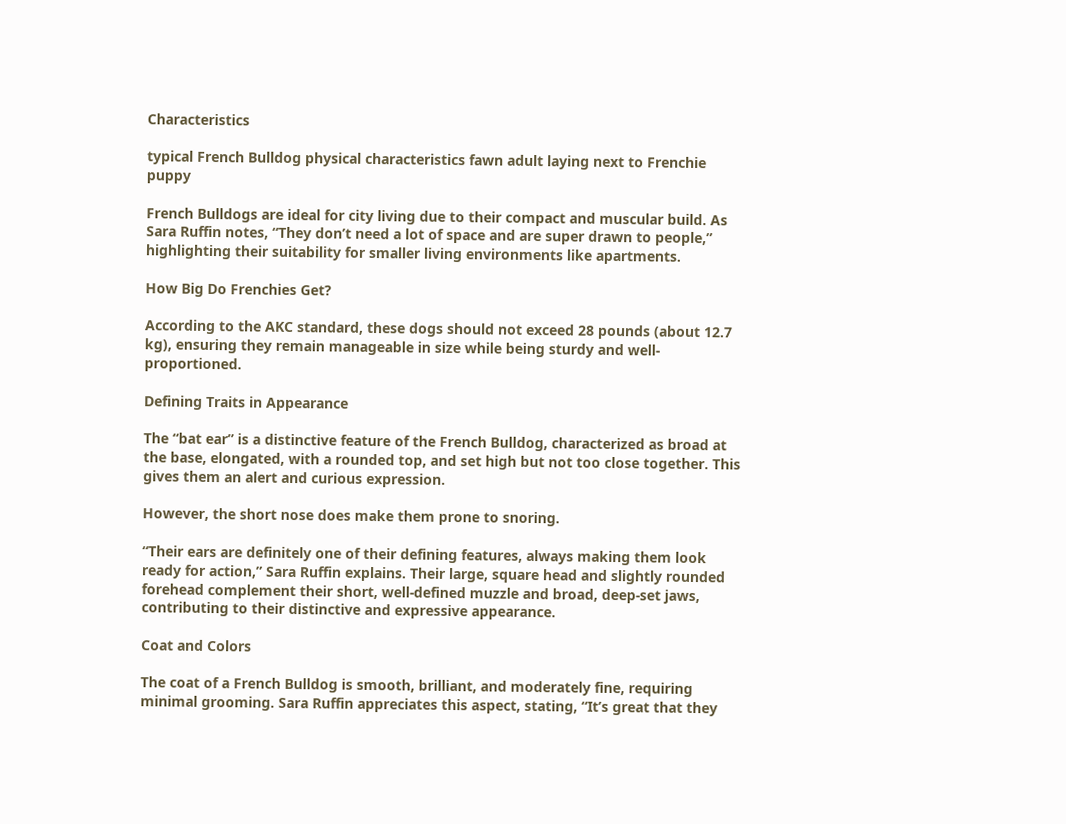Characteristics

typical French Bulldog physical characteristics fawn adult laying next to Frenchie puppy

French Bulldogs are ideal for city living due to their compact and muscular build. As Sara Ruffin notes, “They don’t need a lot of space and are super drawn to people,” highlighting their suitability for smaller living environments like apartments.

How Big Do Frenchies Get?

According to the AKC standard, these dogs should not exceed 28 pounds (about 12.7 kg), ensuring they remain manageable in size while being sturdy and well-proportioned.

Defining Traits in Appearance

The “bat ear” is a distinctive feature of the French Bulldog, characterized as broad at the base, elongated, with a rounded top, and set high but not too close together. This gives them an alert and curious expression.

However, the short nose does make them prone to snoring.

“Their ears are definitely one of their defining features, always making them look ready for action,” Sara Ruffin explains. Their large, square head and slightly rounded forehead complement their short, well-defined muzzle and broad, deep-set jaws, contributing to their distinctive and expressive appearance.

Coat and Colors

The coat of a French Bulldog is smooth, brilliant, and moderately fine, requiring minimal grooming. Sara Ruffin appreciates this aspect, stating, “It’s great that they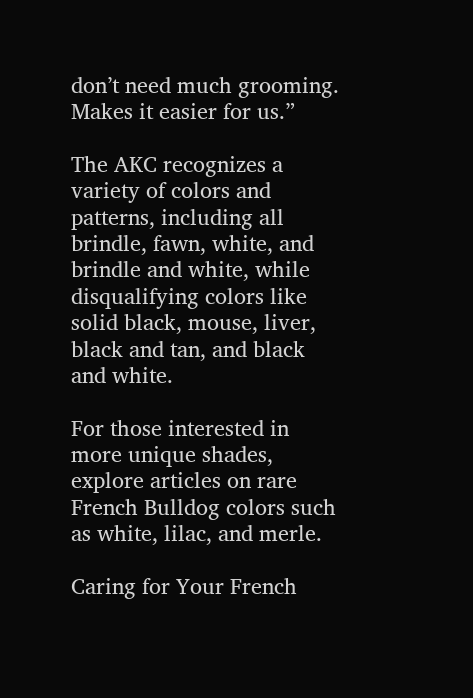don’t need much grooming. Makes it easier for us.”

The AKC recognizes a variety of colors and patterns, including all brindle, fawn, white, and brindle and white, while disqualifying colors like solid black, mouse, liver, black and tan, and black and white.

For those interested in more unique shades, explore articles on rare French Bulldog colors such as white, lilac, and merle.

Caring for Your French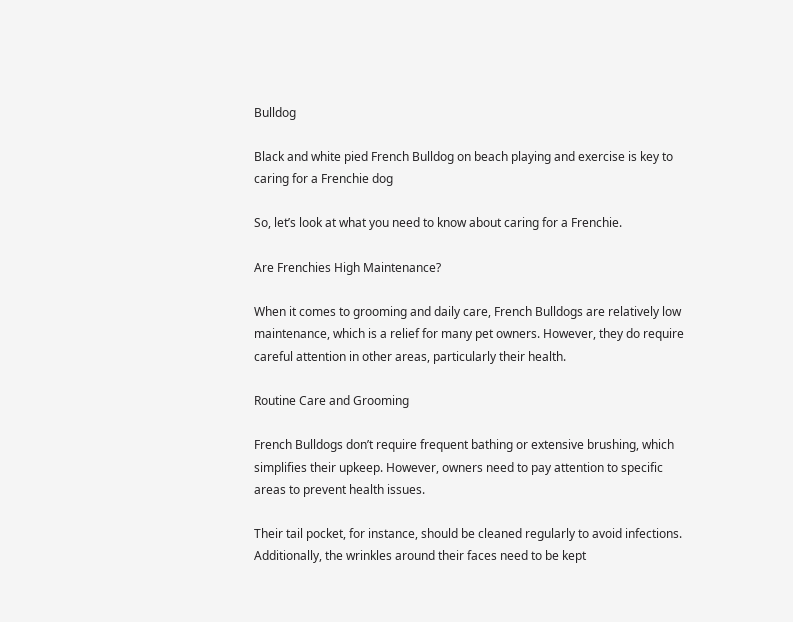Bulldog

Black and white pied French Bulldog on beach playing and exercise is key to caring for a Frenchie dog

So, let’s look at what you need to know about caring for a Frenchie.

Are Frenchies High Maintenance?

When it comes to grooming and daily care, French Bulldogs are relatively low maintenance, which is a relief for many pet owners. However, they do require careful attention in other areas, particularly their health.

Routine Care and Grooming

French Bulldogs don’t require frequent bathing or extensive brushing, which simplifies their upkeep. However, owners need to pay attention to specific areas to prevent health issues.

Their tail pocket, for instance, should be cleaned regularly to avoid infections. Additionally, the wrinkles around their faces need to be kept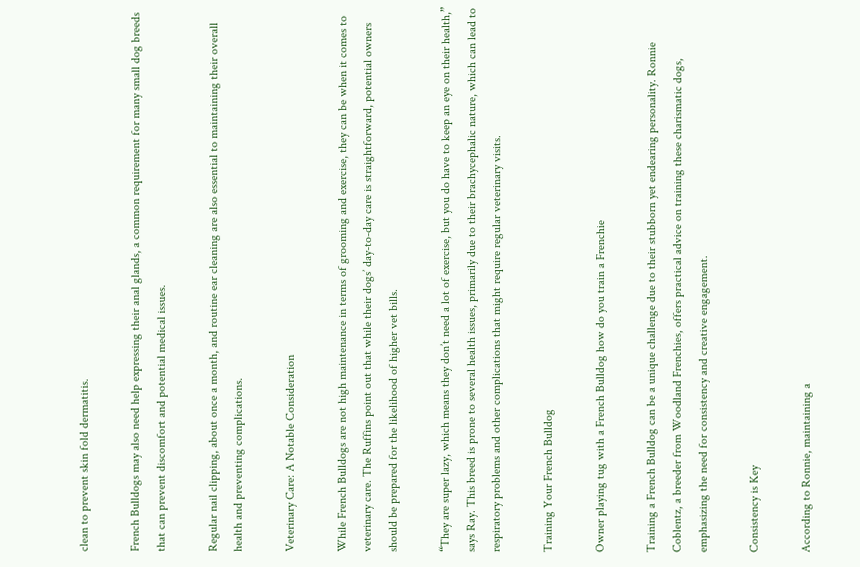clean to prevent skin fold dermatitis.

French Bulldogs may also need help expressing their anal glands, a common requirement for many small dog breeds that can prevent discomfort and potential medical issues.

Regular nail clipping, about once a month, and routine ear cleaning are also essential to maintaining their overall health and preventing complications.

Veterinary Care: A Notable Consideration

While French Bulldogs are not high maintenance in terms of grooming and exercise, they can be when it comes to veterinary care. The Ruffins point out that while their dogs’ day-to-day care is straightforward, potential owners should be prepared for the likelihood of higher vet bills.

“They are super lazy, which means they don’t need a lot of exercise, but you do have to keep an eye on their health,” says Ray. This breed is prone to several health issues, primarily due to their brachycephalic nature, which can lead to respiratory problems and other complications that might require regular veterinary visits.

Training Your French Bulldog

Owner playing tug with a French Bulldog how do you train a Frenchie

Training a French Bulldog can be a unique challenge due to their stubborn yet endearing personality. Ronnie Coblentz, a breeder from Woodland Frenchies, offers practical advice on training these charismatic dogs, emphasizing the need for consistency and creative engagement.

Consistency is Key

According to Ronnie, maintaining a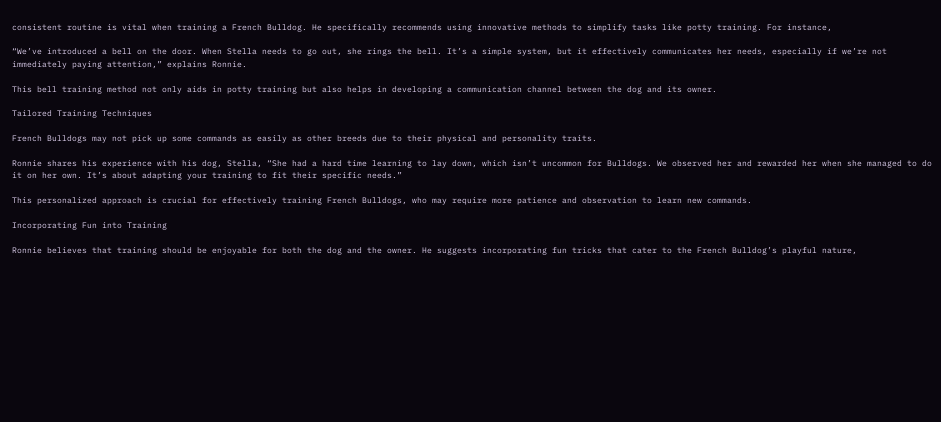consistent routine is vital when training a French Bulldog. He specifically recommends using innovative methods to simplify tasks like potty training. For instance,

“We’ve introduced a bell on the door. When Stella needs to go out, she rings the bell. It’s a simple system, but it effectively communicates her needs, especially if we’re not immediately paying attention,” explains Ronnie.

This bell training method not only aids in potty training but also helps in developing a communication channel between the dog and its owner.

Tailored Training Techniques

French Bulldogs may not pick up some commands as easily as other breeds due to their physical and personality traits.

Ronnie shares his experience with his dog, Stella, “She had a hard time learning to lay down, which isn’t uncommon for Bulldogs. We observed her and rewarded her when she managed to do it on her own. It’s about adapting your training to fit their specific needs.”

This personalized approach is crucial for effectively training French Bulldogs, who may require more patience and observation to learn new commands.

Incorporating Fun into Training

Ronnie believes that training should be enjoyable for both the dog and the owner. He suggests incorporating fun tricks that cater to the French Bulldog’s playful nature,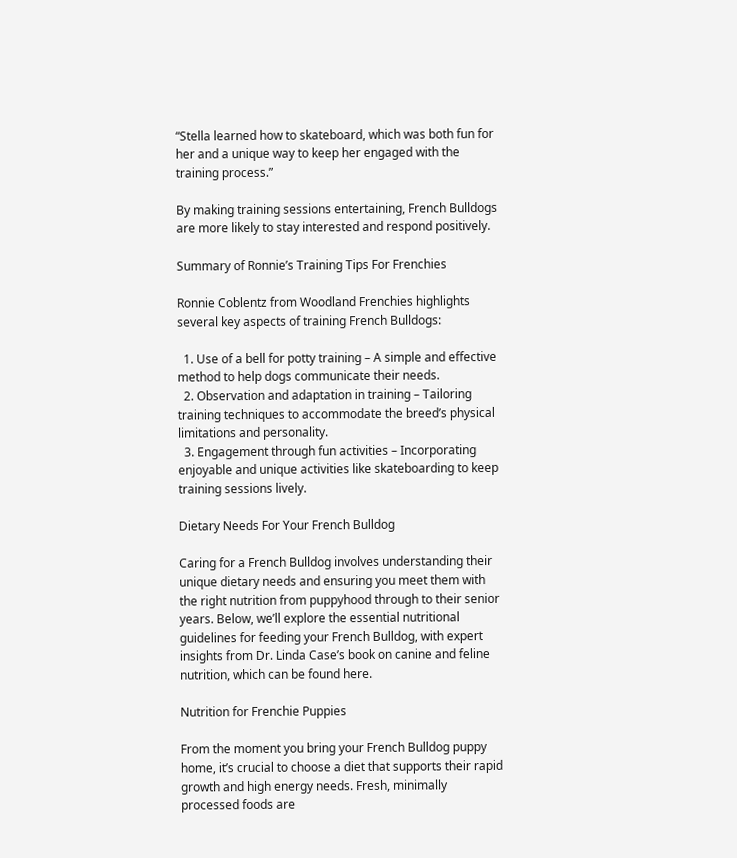“Stella learned how to skateboard, which was both fun for her and a unique way to keep her engaged with the training process.”

By making training sessions entertaining, French Bulldogs are more likely to stay interested and respond positively.

Summary of Ronnie’s Training Tips For Frenchies

Ronnie Coblentz from Woodland Frenchies highlights several key aspects of training French Bulldogs:

  1. Use of a bell for potty training – A simple and effective method to help dogs communicate their needs.
  2. Observation and adaptation in training – Tailoring training techniques to accommodate the breed’s physical limitations and personality.
  3. Engagement through fun activities – Incorporating enjoyable and unique activities like skateboarding to keep training sessions lively.

Dietary Needs For Your French Bulldog

Caring for a French Bulldog involves understanding their unique dietary needs and ensuring you meet them with the right nutrition from puppyhood through to their senior years. Below, we’ll explore the essential nutritional guidelines for feeding your French Bulldog, with expert insights from Dr. Linda Case’s book on canine and feline nutrition, which can be found here.

Nutrition for Frenchie Puppies

From the moment you bring your French Bulldog puppy home, it’s crucial to choose a diet that supports their rapid growth and high energy needs. Fresh, minimally processed foods are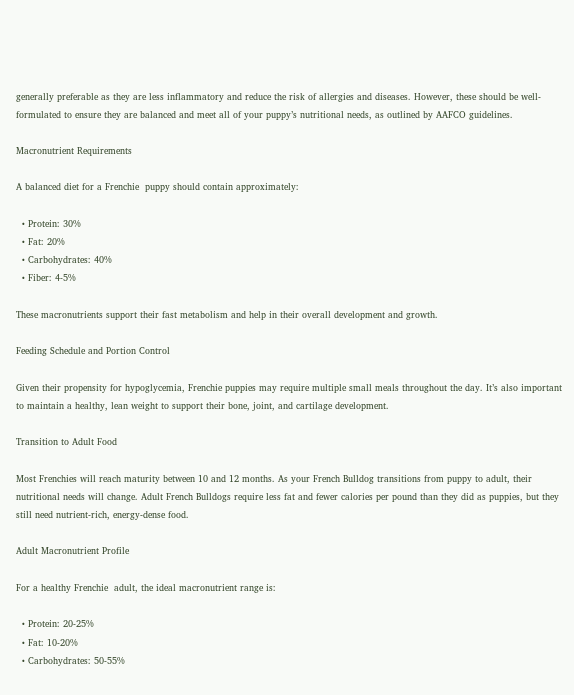generally preferable as they are less inflammatory and reduce the risk of allergies and diseases. However, these should be well-formulated to ensure they are balanced and meet all of your puppy’s nutritional needs, as outlined by AAFCO guidelines.

Macronutrient Requirements

A balanced diet for a Frenchie  puppy should contain approximately:

  • Protein: 30%
  • Fat: 20%
  • Carbohydrates: 40%
  • Fiber: 4-5%

These macronutrients support their fast metabolism and help in their overall development and growth.

Feeding Schedule and Portion Control

Given their propensity for hypoglycemia, Frenchie puppies may require multiple small meals throughout the day. It’s also important to maintain a healthy, lean weight to support their bone, joint, and cartilage development.

Transition to Adult Food

Most Frenchies will reach maturity between 10 and 12 months. As your French Bulldog transitions from puppy to adult, their nutritional needs will change. Adult French Bulldogs require less fat and fewer calories per pound than they did as puppies, but they still need nutrient-rich, energy-dense food.

Adult Macronutrient Profile

For a healthy Frenchie  adult, the ideal macronutrient range is:

  • Protein: 20-25%
  • Fat: 10-20%
  • Carbohydrates: 50-55%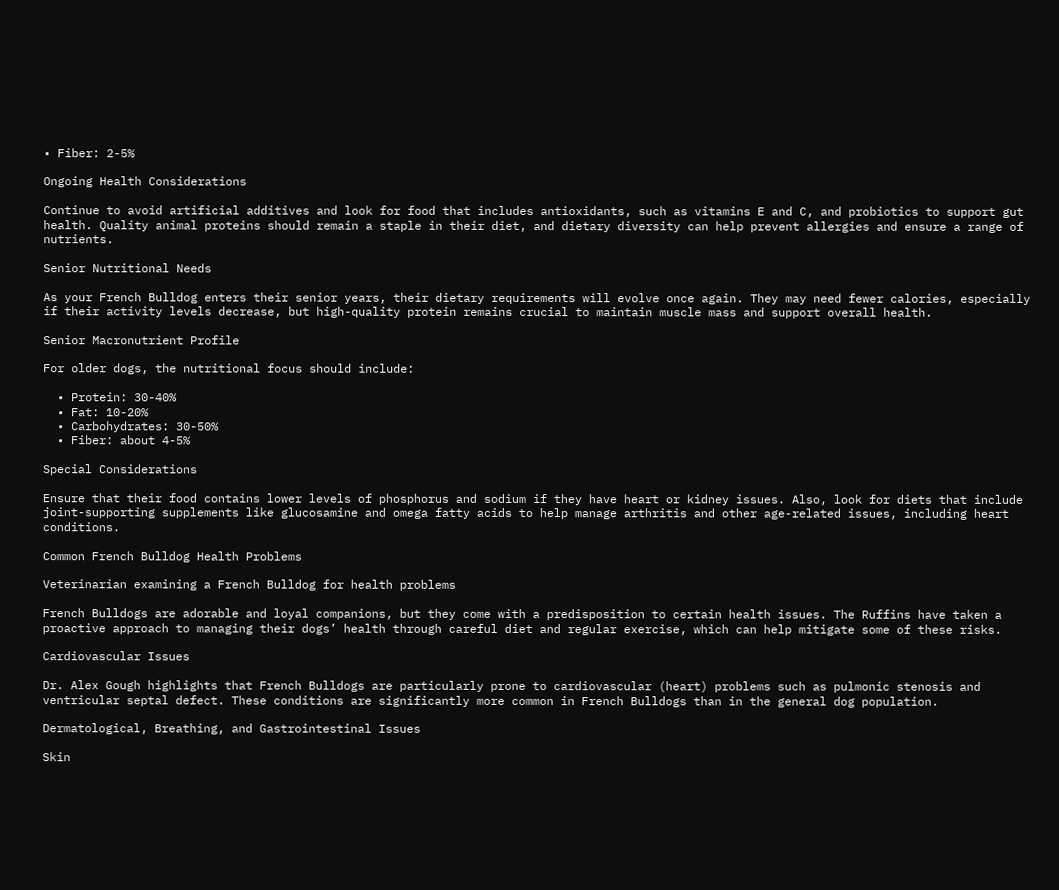• Fiber: 2-5%

Ongoing Health Considerations

Continue to avoid artificial additives and look for food that includes antioxidants, such as vitamins E and C, and probiotics to support gut health. Quality animal proteins should remain a staple in their diet, and dietary diversity can help prevent allergies and ensure a range of nutrients.

Senior Nutritional Needs

As your French Bulldog enters their senior years, their dietary requirements will evolve once again. They may need fewer calories, especially if their activity levels decrease, but high-quality protein remains crucial to maintain muscle mass and support overall health.

Senior Macronutrient Profile

For older dogs, the nutritional focus should include:

  • Protein: 30-40%
  • Fat: 10-20%
  • Carbohydrates: 30-50%
  • Fiber: about 4-5%

Special Considerations

Ensure that their food contains lower levels of phosphorus and sodium if they have heart or kidney issues. Also, look for diets that include joint-supporting supplements like glucosamine and omega fatty acids to help manage arthritis and other age-related issues, including heart conditions.

Common French Bulldog Health Problems

Veterinarian examining a French Bulldog for health problems

French Bulldogs are adorable and loyal companions, but they come with a predisposition to certain health issues. The Ruffins have taken a proactive approach to managing their dogs’ health through careful diet and regular exercise, which can help mitigate some of these risks.

Cardiovascular Issues

Dr. Alex Gough highlights that French Bulldogs are particularly prone to cardiovascular (heart) problems such as pulmonic stenosis and ventricular septal defect. These conditions are significantly more common in French Bulldogs than in the general dog population.

Dermatological, Breathing, and Gastrointestinal Issues

Skin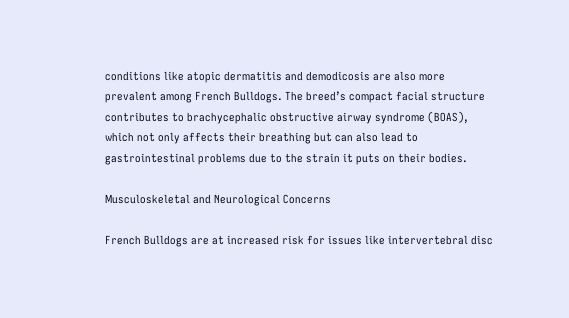conditions like atopic dermatitis and demodicosis are also more prevalent among French Bulldogs. The breed’s compact facial structure contributes to brachycephalic obstructive airway syndrome (BOAS), which not only affects their breathing but can also lead to gastrointestinal problems due to the strain it puts on their bodies.

Musculoskeletal and Neurological Concerns

French Bulldogs are at increased risk for issues like intervertebral disc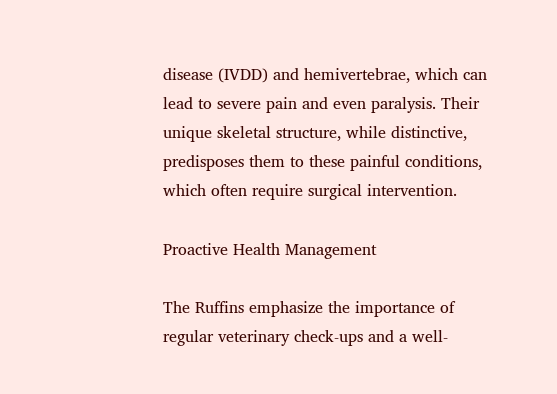disease (IVDD) and hemivertebrae, which can lead to severe pain and even paralysis. Their unique skeletal structure, while distinctive, predisposes them to these painful conditions, which often require surgical intervention.

Proactive Health Management

The Ruffins emphasize the importance of regular veterinary check-ups and a well-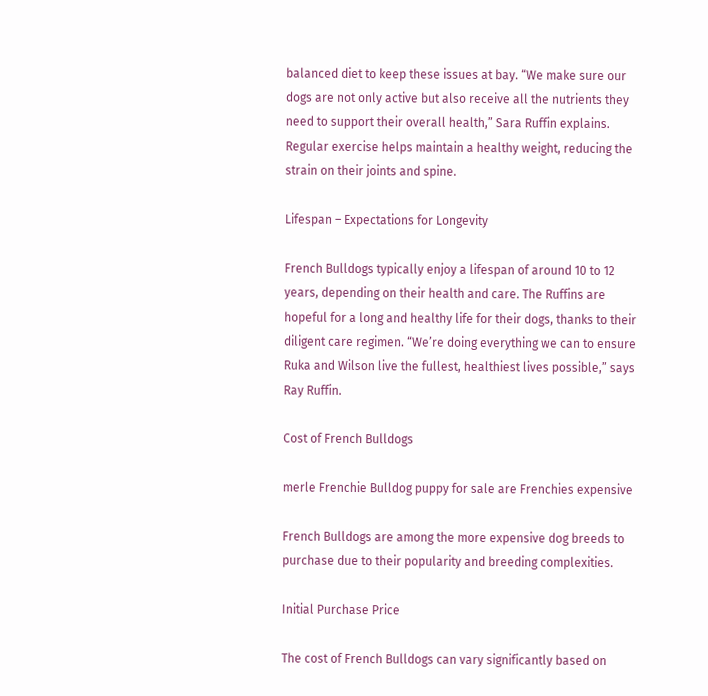balanced diet to keep these issues at bay. “We make sure our dogs are not only active but also receive all the nutrients they need to support their overall health,” Sara Ruffin explains. Regular exercise helps maintain a healthy weight, reducing the strain on their joints and spine.

Lifespan – Expectations for Longevity

French Bulldogs typically enjoy a lifespan of around 10 to 12 years, depending on their health and care. The Ruffins are hopeful for a long and healthy life for their dogs, thanks to their diligent care regimen. “We’re doing everything we can to ensure Ruka and Wilson live the fullest, healthiest lives possible,” says Ray Ruffin.

Cost of French Bulldogs

merle Frenchie Bulldog puppy for sale are Frenchies expensive

French Bulldogs are among the more expensive dog breeds to purchase due to their popularity and breeding complexities.

Initial Purchase Price

The cost of French Bulldogs can vary significantly based on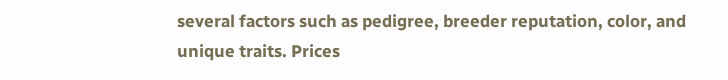several factors such as pedigree, breeder reputation, color, and unique traits. Prices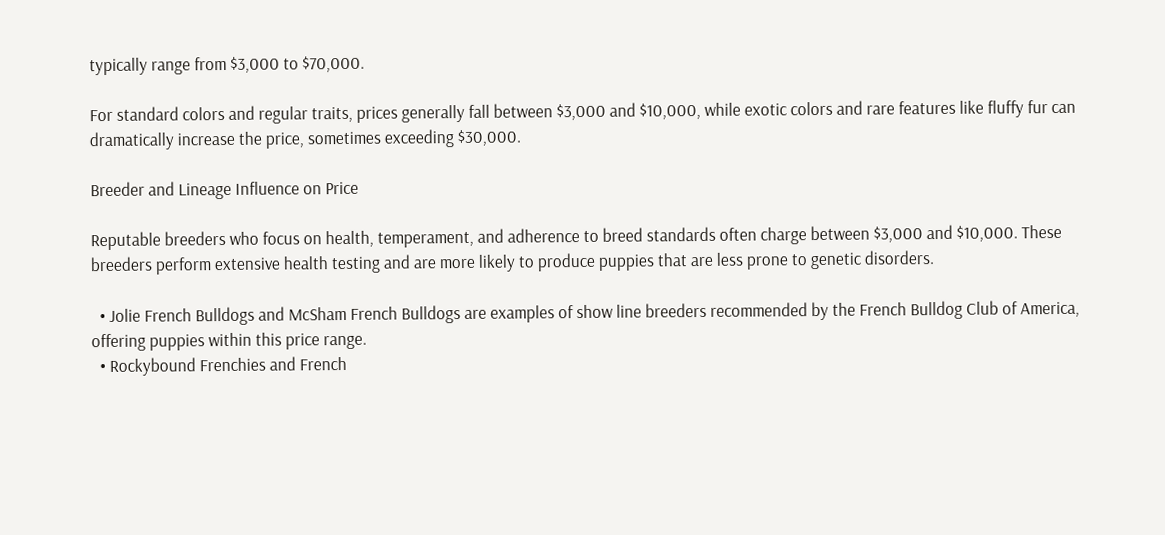typically range from $3,000 to $70,000.

For standard colors and regular traits, prices generally fall between $3,000 and $10,000, while exotic colors and rare features like fluffy fur can dramatically increase the price, sometimes exceeding $30,000.

Breeder and Lineage Influence on Price

Reputable breeders who focus on health, temperament, and adherence to breed standards often charge between $3,000 and $10,000. These breeders perform extensive health testing and are more likely to produce puppies that are less prone to genetic disorders.

  • Jolie French Bulldogs and McSham French Bulldogs are examples of show line breeders recommended by the French Bulldog Club of America, offering puppies within this price range.
  • Rockybound Frenchies and French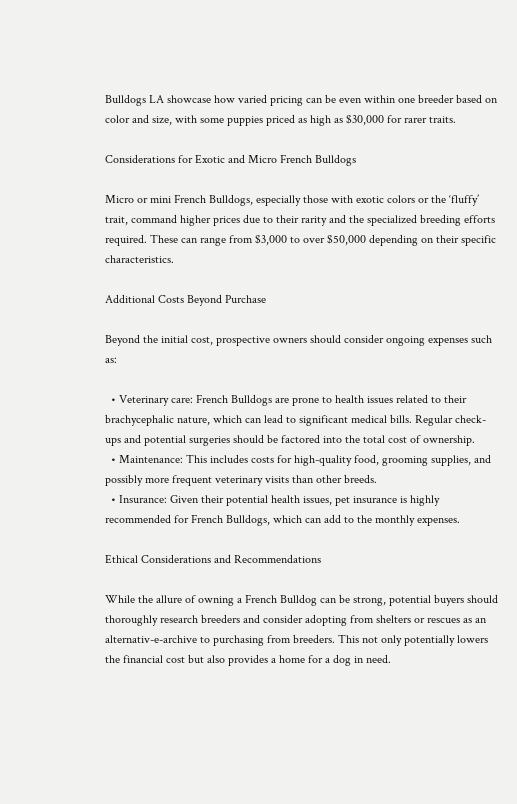Bulldogs LA showcase how varied pricing can be even within one breeder based on color and size, with some puppies priced as high as $30,000 for rarer traits.

Considerations for Exotic and Micro French Bulldogs

Micro or mini French Bulldogs, especially those with exotic colors or the ‘fluffy’ trait, command higher prices due to their rarity and the specialized breeding efforts required. These can range from $3,000 to over $50,000 depending on their specific characteristics.

Additional Costs Beyond Purchase

Beyond the initial cost, prospective owners should consider ongoing expenses such as:

  • Veterinary care: French Bulldogs are prone to health issues related to their brachycephalic nature, which can lead to significant medical bills. Regular check-ups and potential surgeries should be factored into the total cost of ownership.
  • Maintenance: This includes costs for high-quality food, grooming supplies, and possibly more frequent veterinary visits than other breeds.
  • Insurance: Given their potential health issues, pet insurance is highly recommended for French Bulldogs, which can add to the monthly expenses.

Ethical Considerations and Recommendations

While the allure of owning a French Bulldog can be strong, potential buyers should thoroughly research breeders and consider adopting from shelters or rescues as an alternativ-e-archive to purchasing from breeders. This not only potentially lowers the financial cost but also provides a home for a dog in need.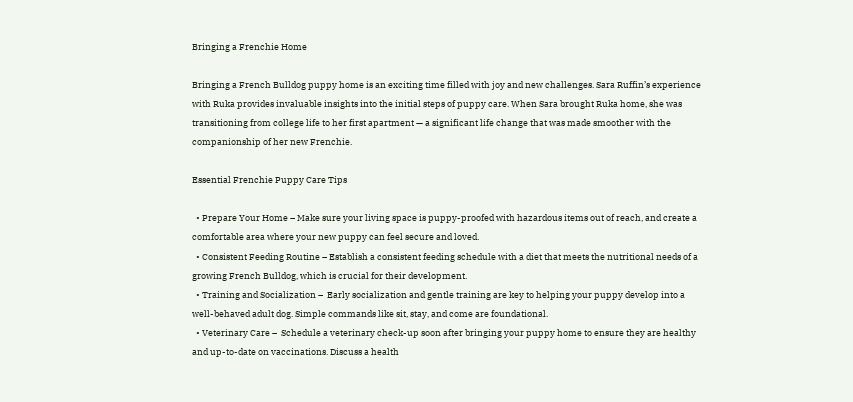Bringing a Frenchie Home

Bringing a French Bulldog puppy home is an exciting time filled with joy and new challenges. Sara Ruffin’s experience with Ruka provides invaluable insights into the initial steps of puppy care. When Sara brought Ruka home, she was transitioning from college life to her first apartment — a significant life change that was made smoother with the companionship of her new Frenchie.

Essential Frenchie Puppy Care Tips

  • Prepare Your Home – Make sure your living space is puppy-proofed with hazardous items out of reach, and create a comfortable area where your new puppy can feel secure and loved.
  • Consistent Feeding Routine – Establish a consistent feeding schedule with a diet that meets the nutritional needs of a growing French Bulldog, which is crucial for their development.
  • Training and Socialization –  Early socialization and gentle training are key to helping your puppy develop into a well-behaved adult dog. Simple commands like sit, stay, and come are foundational.
  • Veterinary Care –  Schedule a veterinary check-up soon after bringing your puppy home to ensure they are healthy and up-to-date on vaccinations. Discuss a health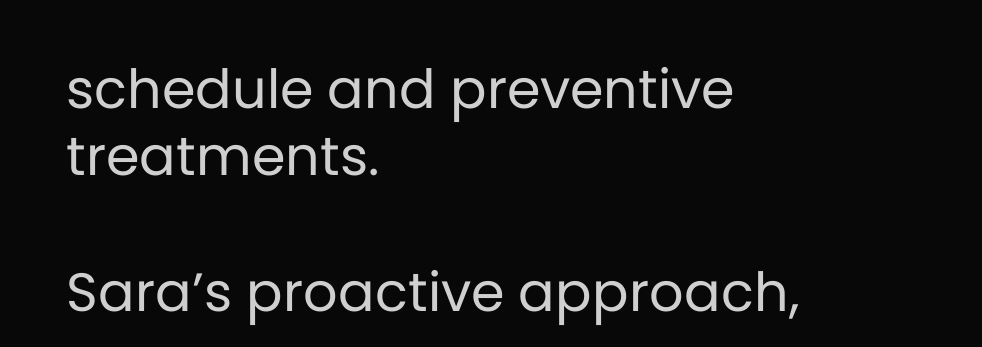schedule and preventive treatments.

Sara’s proactive approach,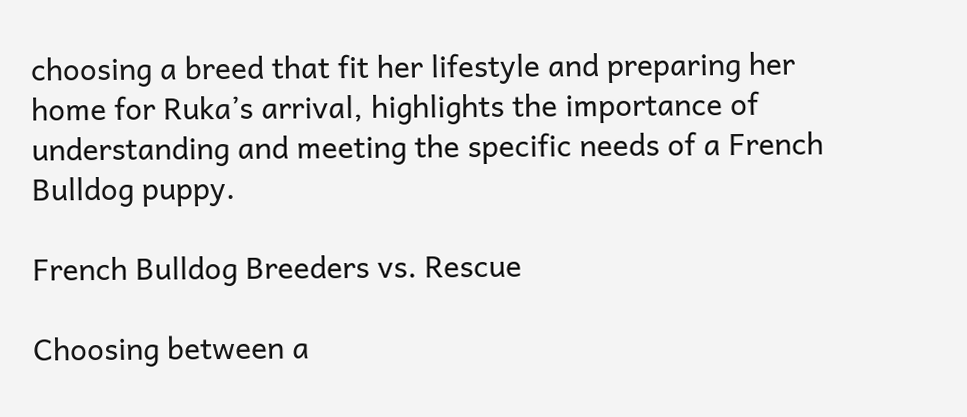choosing a breed that fit her lifestyle and preparing her home for Ruka’s arrival, highlights the importance of understanding and meeting the specific needs of a French Bulldog puppy.

French Bulldog Breeders vs. Rescue

Choosing between a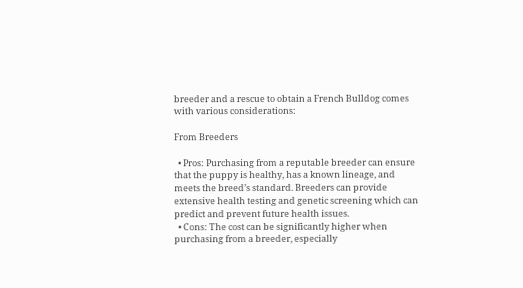breeder and a rescue to obtain a French Bulldog comes with various considerations:

From Breeders

  • Pros: Purchasing from a reputable breeder can ensure that the puppy is healthy, has a known lineage, and meets the breed’s standard. Breeders can provide extensive health testing and genetic screening which can predict and prevent future health issues.
  • Cons: The cost can be significantly higher when purchasing from a breeder, especially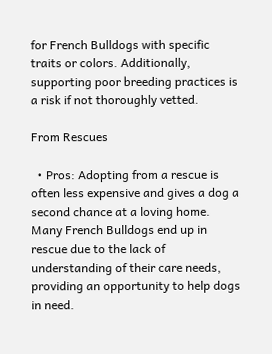for French Bulldogs with specific traits or colors. Additionally, supporting poor breeding practices is a risk if not thoroughly vetted.

From Rescues

  • Pros: Adopting from a rescue is often less expensive and gives a dog a second chance at a loving home. Many French Bulldogs end up in rescue due to the lack of understanding of their care needs, providing an opportunity to help dogs in need.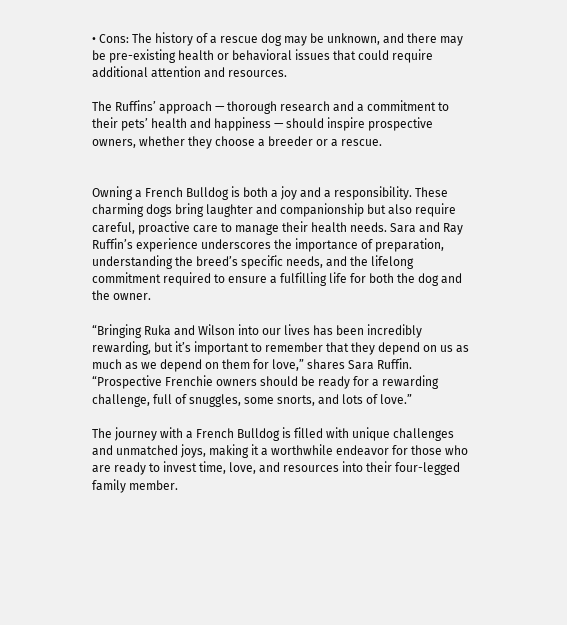• Cons: The history of a rescue dog may be unknown, and there may be pre-existing health or behavioral issues that could require additional attention and resources.

The Ruffins’ approach — thorough research and a commitment to their pets’ health and happiness — should inspire prospective owners, whether they choose a breeder or a rescue.


Owning a French Bulldog is both a joy and a responsibility. These charming dogs bring laughter and companionship but also require careful, proactive care to manage their health needs. Sara and Ray Ruffin’s experience underscores the importance of preparation, understanding the breed’s specific needs, and the lifelong commitment required to ensure a fulfilling life for both the dog and the owner.

“Bringing Ruka and Wilson into our lives has been incredibly rewarding, but it’s important to remember that they depend on us as much as we depend on them for love,” shares Sara Ruffin. “Prospective Frenchie owners should be ready for a rewarding challenge, full of snuggles, some snorts, and lots of love.”

The journey with a French Bulldog is filled with unique challenges and unmatched joys, making it a worthwhile endeavor for those who are ready to invest time, love, and resources into their four-legged family member.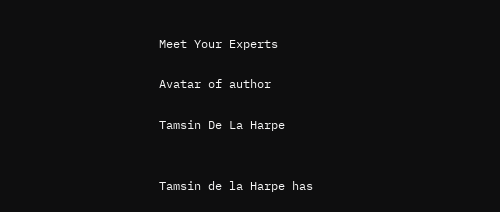Meet Your Experts

Avatar of author

Tamsin De La Harpe


Tamsin de la Harpe has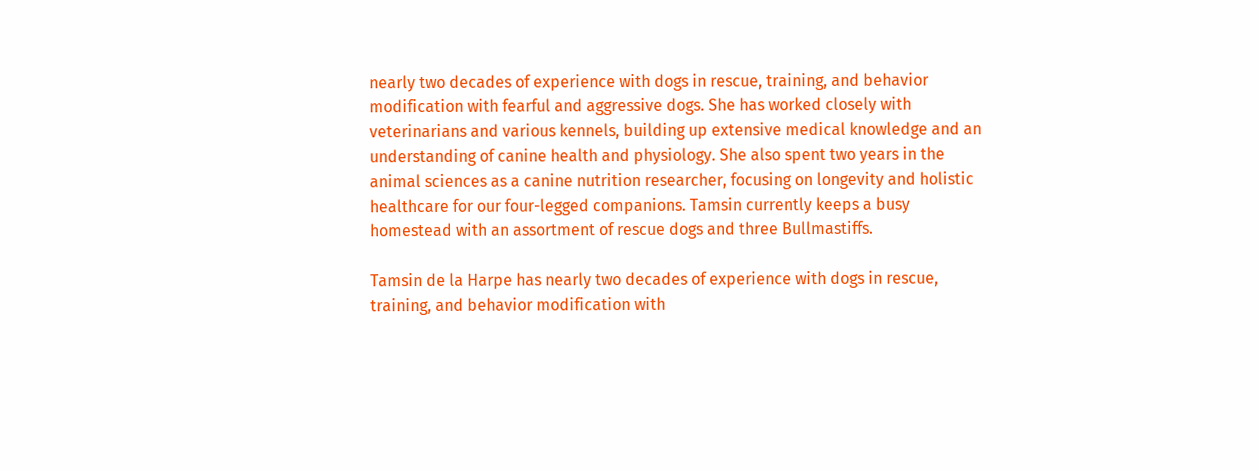nearly two decades of experience with dogs in rescue, training, and behavior modification with fearful and aggressive dogs. She has worked closely with veterinarians and various kennels, building up extensive medical knowledge and an understanding of canine health and physiology. She also spent two years in the animal sciences as a canine nutrition researcher, focusing on longevity and holistic healthcare for our four-legged companions. Tamsin currently keeps a busy homestead with an assortment of rescue dogs and three Bullmastiffs.

Tamsin de la Harpe has nearly two decades of experience with dogs in rescue, training, and behavior modification with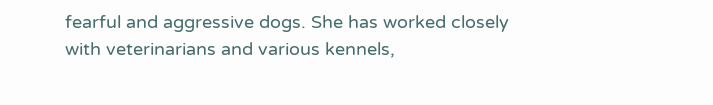fearful and aggressive dogs. She has worked closely with veterinarians and various kennels,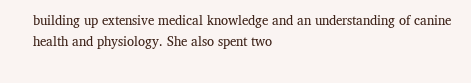building up extensive medical knowledge and an understanding of canine health and physiology. She also spent two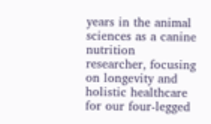years in the animal sciences as a canine nutrition researcher, focusing on longevity and holistic healthcare for our four-legged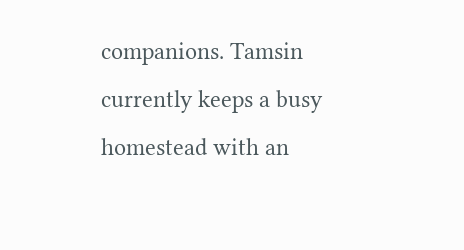companions. Tamsin currently keeps a busy homestead with an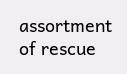assortment of rescue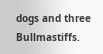dogs and three Bullmastiffs.